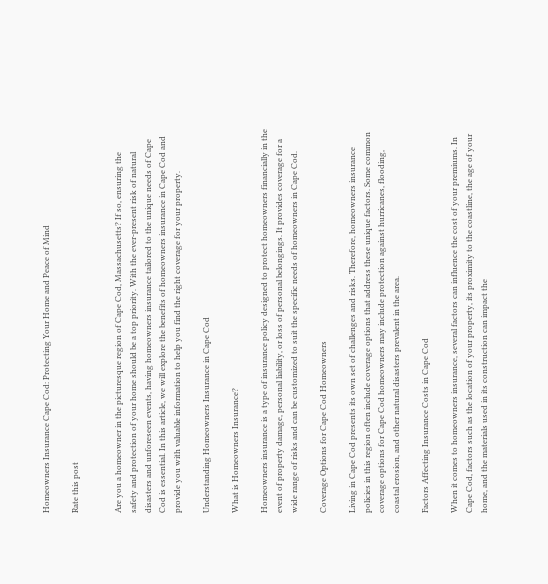Homeowners Insurance Cape Cod: Protecting Your Home and Peace of Mind

Rate this post


Are you a homeowner in the picturesque region of Cape Cod, Massachusetts? If so, ensuring the safety and protection of your home should be a top priority. With the ever-present risk of natural disasters and unforeseen events, having homeowners insurance tailored to the unique needs of Cape Cod is essential. In this article, we will explore the benefits of homeowners insurance in Cape Cod and provide you with valuable information to help you find the right coverage for your property.

Understanding Homeowners Insurance in Cape Cod

What is Homeowners Insurance?

Homeowners insurance is a type of insurance policy designed to protect homeowners financially in the event of property damage, personal liability, or loss of personal belongings. It provides coverage for a wide range of risks and can be customized to suit the specific needs of homeowners in Cape Cod.

Coverage Options for Cape Cod Homeowners

Living in Cape Cod presents its own set of challenges and risks. Therefore, homeowners insurance policies in this region often include coverage options that address these unique factors. Some common coverage options for Cape Cod homeowners may include protection against hurricanes, flooding, coastal erosion, and other natural disasters prevalent in the area.

Factors Affecting Insurance Costs in Cape Cod

When it comes to homeowners insurance, several factors can influence the cost of your premiums. In Cape Cod, factors such as the location of your property, its proximity to the coastline, the age of your home, and the materials used in its construction can impact the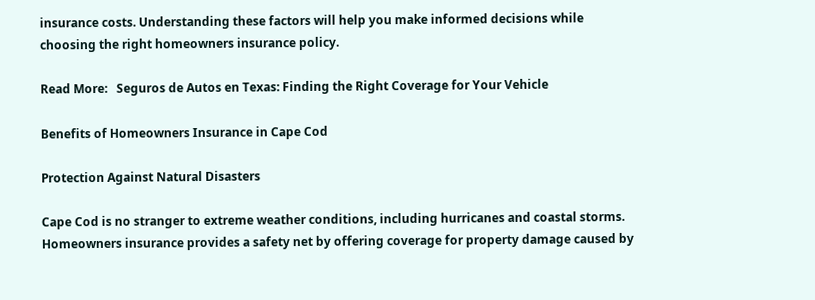insurance costs. Understanding these factors will help you make informed decisions while choosing the right homeowners insurance policy.

Read More:   Seguros de Autos en Texas: Finding the Right Coverage for Your Vehicle

Benefits of Homeowners Insurance in Cape Cod

Protection Against Natural Disasters

Cape Cod is no stranger to extreme weather conditions, including hurricanes and coastal storms. Homeowners insurance provides a safety net by offering coverage for property damage caused by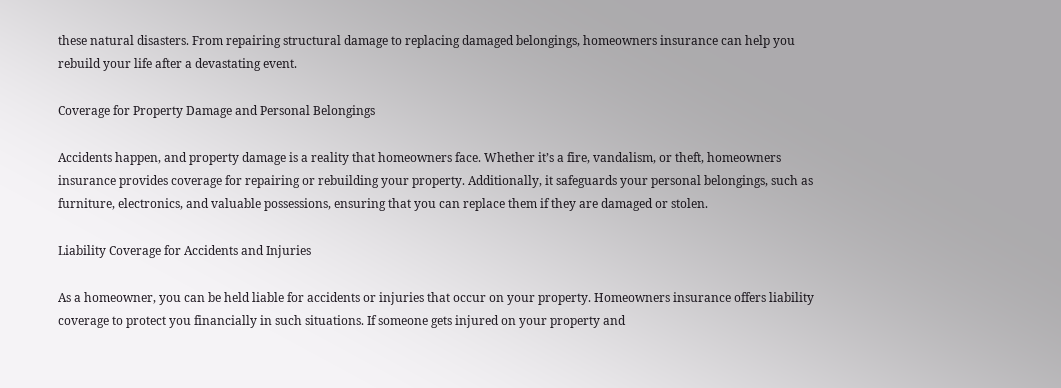these natural disasters. From repairing structural damage to replacing damaged belongings, homeowners insurance can help you rebuild your life after a devastating event.

Coverage for Property Damage and Personal Belongings

Accidents happen, and property damage is a reality that homeowners face. Whether it’s a fire, vandalism, or theft, homeowners insurance provides coverage for repairing or rebuilding your property. Additionally, it safeguards your personal belongings, such as furniture, electronics, and valuable possessions, ensuring that you can replace them if they are damaged or stolen.

Liability Coverage for Accidents and Injuries

As a homeowner, you can be held liable for accidents or injuries that occur on your property. Homeowners insurance offers liability coverage to protect you financially in such situations. If someone gets injured on your property and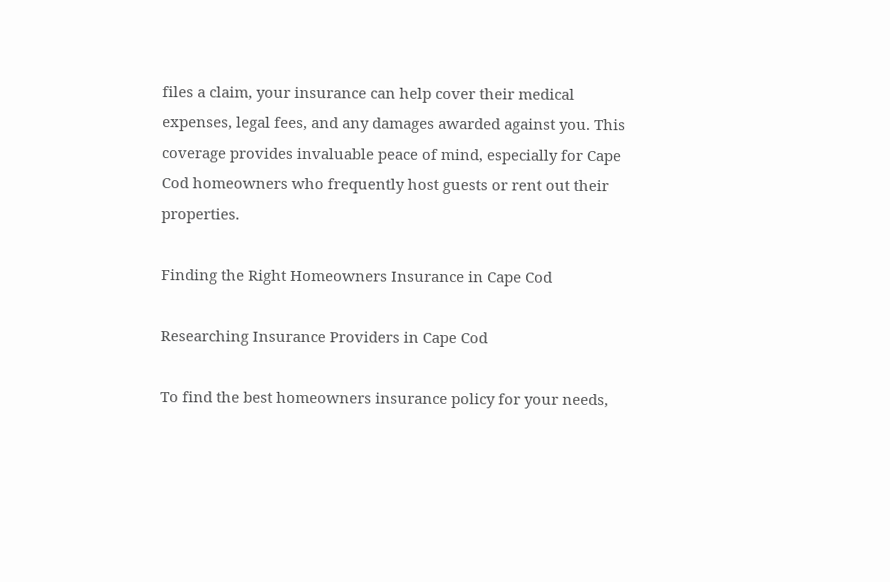files a claim, your insurance can help cover their medical expenses, legal fees, and any damages awarded against you. This coverage provides invaluable peace of mind, especially for Cape Cod homeowners who frequently host guests or rent out their properties.

Finding the Right Homeowners Insurance in Cape Cod

Researching Insurance Providers in Cape Cod

To find the best homeowners insurance policy for your needs,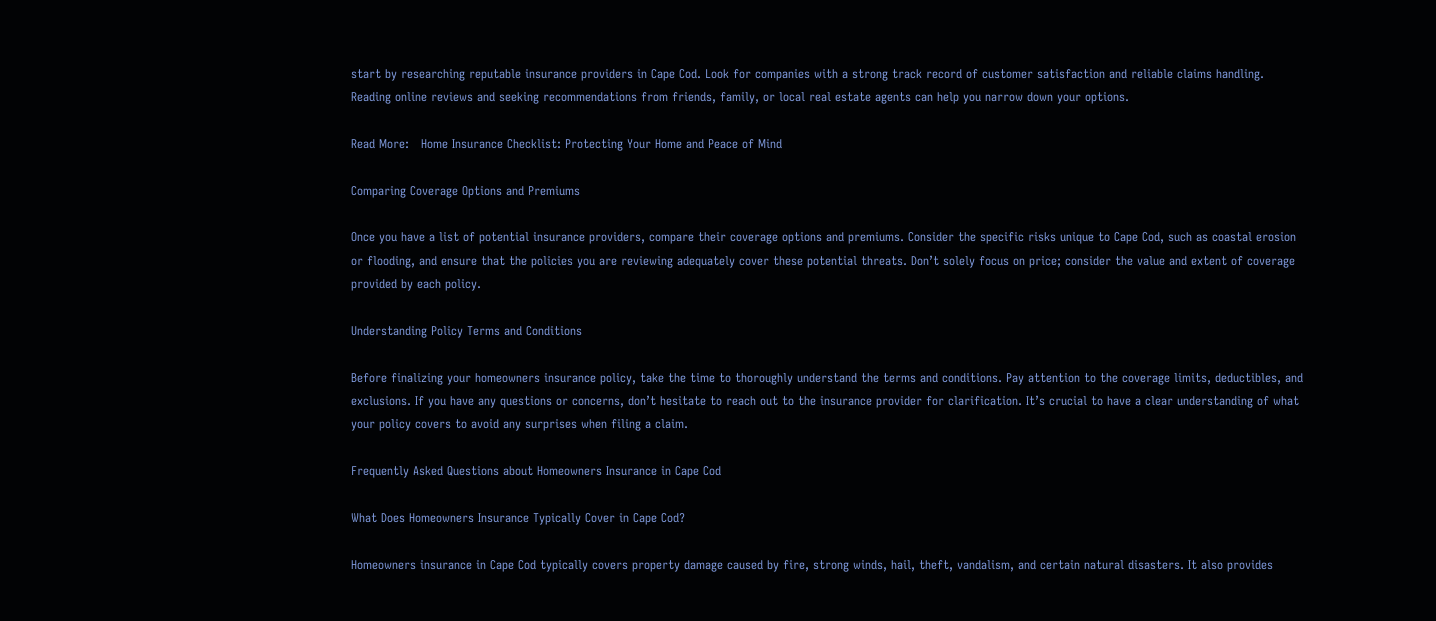start by researching reputable insurance providers in Cape Cod. Look for companies with a strong track record of customer satisfaction and reliable claims handling. Reading online reviews and seeking recommendations from friends, family, or local real estate agents can help you narrow down your options.

Read More:   Home Insurance Checklist: Protecting Your Home and Peace of Mind

Comparing Coverage Options and Premiums

Once you have a list of potential insurance providers, compare their coverage options and premiums. Consider the specific risks unique to Cape Cod, such as coastal erosion or flooding, and ensure that the policies you are reviewing adequately cover these potential threats. Don’t solely focus on price; consider the value and extent of coverage provided by each policy.

Understanding Policy Terms and Conditions

Before finalizing your homeowners insurance policy, take the time to thoroughly understand the terms and conditions. Pay attention to the coverage limits, deductibles, and exclusions. If you have any questions or concerns, don’t hesitate to reach out to the insurance provider for clarification. It’s crucial to have a clear understanding of what your policy covers to avoid any surprises when filing a claim.

Frequently Asked Questions about Homeowners Insurance in Cape Cod

What Does Homeowners Insurance Typically Cover in Cape Cod?

Homeowners insurance in Cape Cod typically covers property damage caused by fire, strong winds, hail, theft, vandalism, and certain natural disasters. It also provides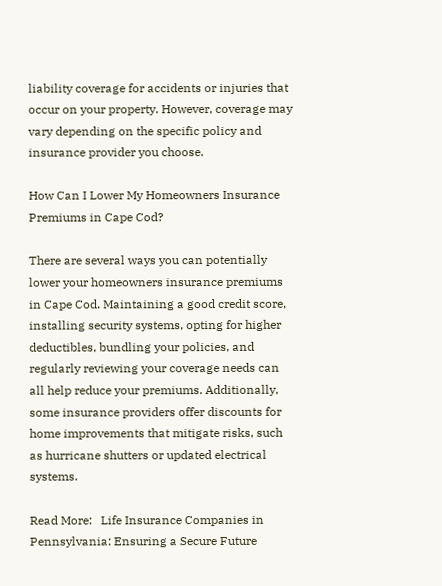liability coverage for accidents or injuries that occur on your property. However, coverage may vary depending on the specific policy and insurance provider you choose.

How Can I Lower My Homeowners Insurance Premiums in Cape Cod?

There are several ways you can potentially lower your homeowners insurance premiums in Cape Cod. Maintaining a good credit score, installing security systems, opting for higher deductibles, bundling your policies, and regularly reviewing your coverage needs can all help reduce your premiums. Additionally, some insurance providers offer discounts for home improvements that mitigate risks, such as hurricane shutters or updated electrical systems.

Read More:   Life Insurance Companies in Pennsylvania: Ensuring a Secure Future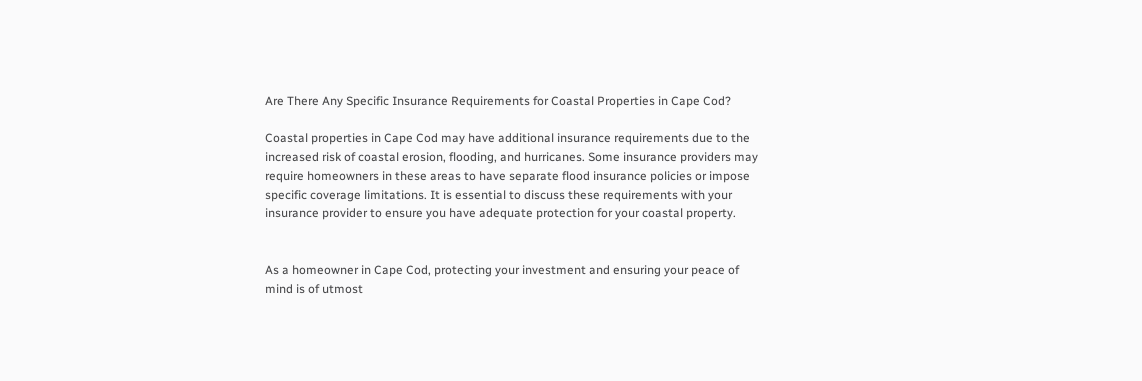Are There Any Specific Insurance Requirements for Coastal Properties in Cape Cod?

Coastal properties in Cape Cod may have additional insurance requirements due to the increased risk of coastal erosion, flooding, and hurricanes. Some insurance providers may require homeowners in these areas to have separate flood insurance policies or impose specific coverage limitations. It is essential to discuss these requirements with your insurance provider to ensure you have adequate protection for your coastal property.


As a homeowner in Cape Cod, protecting your investment and ensuring your peace of mind is of utmost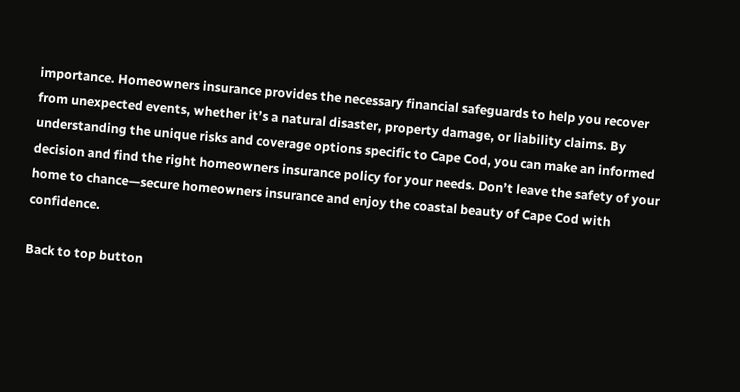importance. Homeowners insurance provides the necessary financial safeguards to help you recover from unexpected events, whether it’s a natural disaster, property damage, or liability claims. By understanding the unique risks and coverage options specific to Cape Cod, you can make an informed decision and find the right homeowners insurance policy for your needs. Don’t leave the safety of your home to chance—secure homeowners insurance and enjoy the coastal beauty of Cape Cod with confidence.

Back to top button